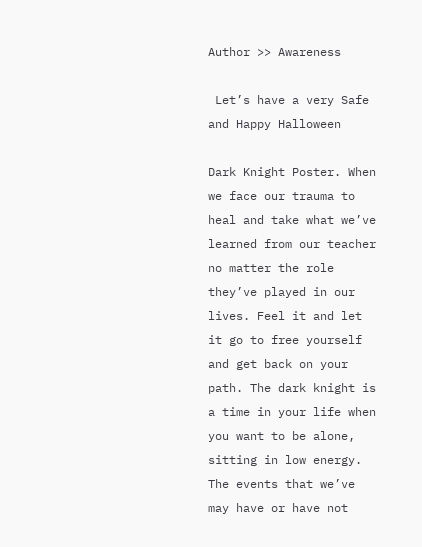Author >> Awareness

 Let’s have a very Safe and Happy Halloween

Dark Knight Poster. When we face our trauma to heal and take what we’ve learned from our teacher no matter the role they’ve played in our lives. Feel it and let it go to free yourself and get back on your path. The dark knight is a time in your life when you want to be alone, sitting in low energy. The events that we’ve may have or have not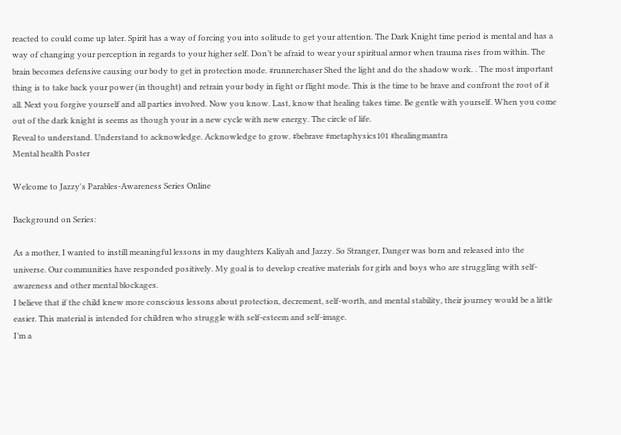reacted to could come up later. Spirit has a way of forcing you into solitude to get your attention. The Dark Knight time period is mental and has a way of changing your perception in regards to your higher self. Don’t be afraid to wear your spiritual armor when trauma rises from within. The brain becomes defensive causing our body to get in protection mode. #runnerchaser Shed the light and do the shadow work. . The most important thing is to take back your power (in thought) and retrain your body in fight or flight mode. This is the time to be brave and confront the root of it all. Next you forgive yourself and all parties involved. Now you know. Last, know that healing takes time. Be gentle with yourself. When you come out of the dark knight is seems as though your in a new cycle with new energy. The circle of life.
Reveal to understand. Understand to acknowledge. Acknowledge to grow. #bebrave #metaphysics101 #healingmantra
Mental health Poster

Welcome to Jazzy's Parables-Awareness Series Online

Background on Series:

As a mother, I wanted to instill meaningful lessons in my daughters Kaliyah and Jazzy. So Stranger, Danger was born and released into the universe. Our communities have responded positively. My goal is to develop creative materials for girls and boys who are struggling with self-awareness and other mental blockages.
I believe that if the child knew more conscious lessons about protection, decrement, self-worth, and mental stability, their journey would be a little easier. This material is intended for children who struggle with self-esteem and self-image.
I’m a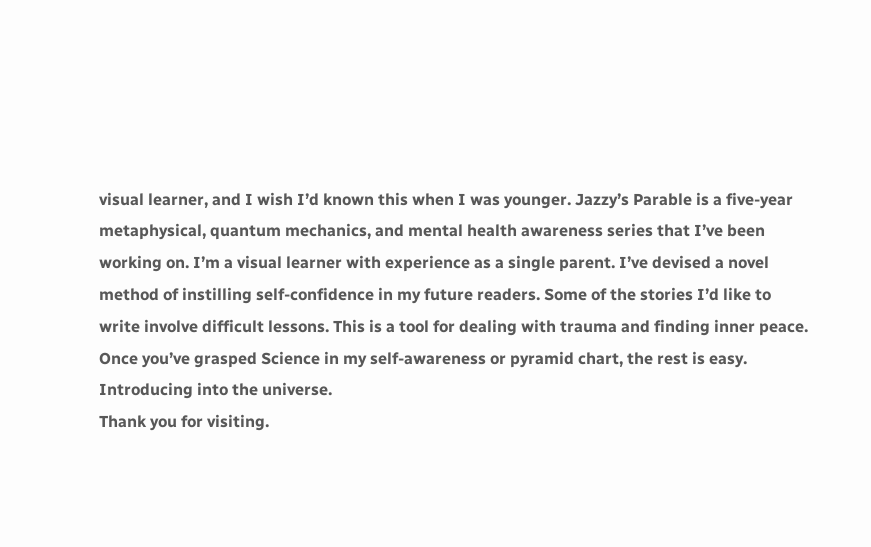visual learner, and I wish I’d known this when I was younger. Jazzy’s Parable is a five-year metaphysical, quantum mechanics, and mental health awareness series that I’ve been working on. I’m a visual learner with experience as a single parent. I’ve devised a novel method of instilling self-confidence in my future readers. Some of the stories I’d like to write involve difficult lessons. This is a tool for dealing with trauma and finding inner peace. Once you’ve grasped Science in my self-awareness or pyramid chart, the rest is easy. Introducing into the universe.
Thank you for visiting.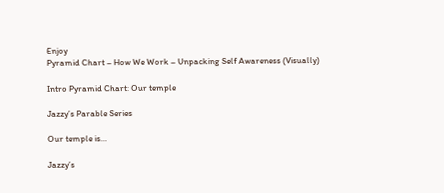Enjoy
Pyramid Chart – How We Work – Unpacking Self Awareness (Visually)

Intro Pyramid Chart: Our temple

Jazzy’s Parable Series

Our temple is…

Jazzy’s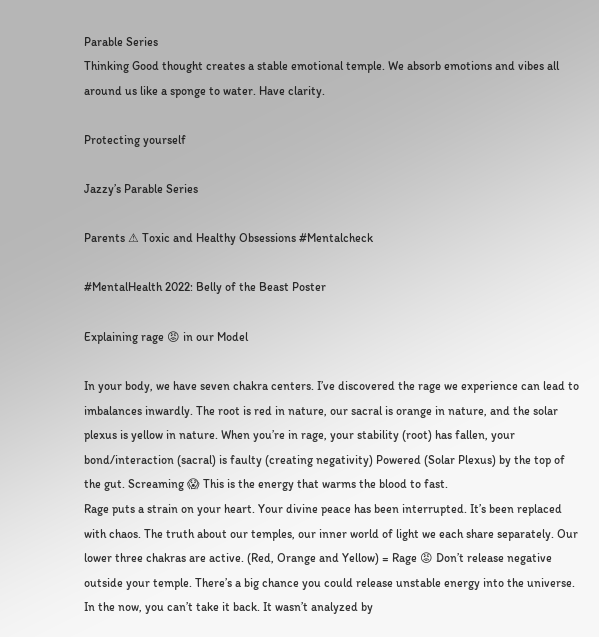Parable Series
Thinking Good thought creates a stable emotional temple. We absorb emotions and vibes all around us like a sponge to water. Have clarity.

Protecting yourself

Jazzy’s Parable Series

Parents ⚠ Toxic and Healthy Obsessions #Mentalcheck

#MentalHealth 2022: Belly of the Beast Poster

Explaining rage 😡 in our Model

In your body, we have seven chakra centers. I’ve discovered the rage we experience can lead to imbalances inwardly. The root is red in nature, our sacral is orange in nature, and the solar plexus is yellow in nature. When you’re in rage, your stability (root) has fallen, your bond/interaction (sacral) is faulty (creating negativity) Powered (Solar Plexus) by the top of the gut. Screaming 😱 This is the energy that warms the blood to fast.
Rage puts a strain on your heart. Your divine peace has been interrupted. It’s been replaced with chaos. The truth about our temples, our inner world of light we each share separately. Our lower three chakras are active. (Red, Orange and Yellow) = Rage 😡 Don’t release negative outside your temple. There’s a big chance you could release unstable energy into the universe. In the now, you can’t take it back. It wasn’t analyzed by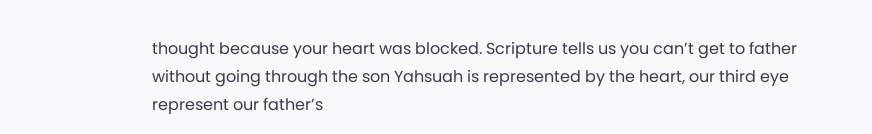thought because your heart was blocked. Scripture tells us you can’t get to father without going through the son Yahsuah is represented by the heart, our third eye represent our father’s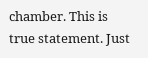chamber. This is true statement. Just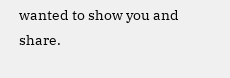wanted to show you and share.